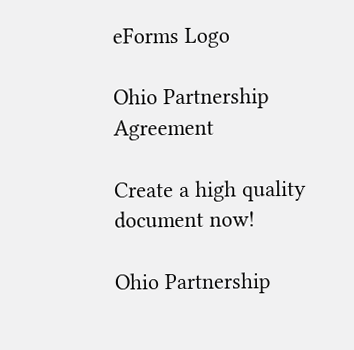eForms Logo

Ohio Partnership Agreement

Create a high quality document now!

Ohio Partnership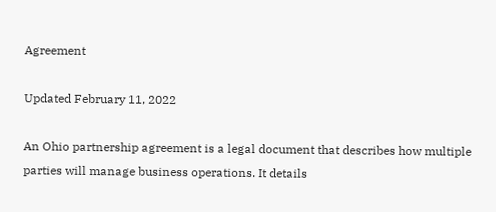Agreement

Updated February 11, 2022

An Ohio partnership agreement is a legal document that describes how multiple parties will manage business operations. It details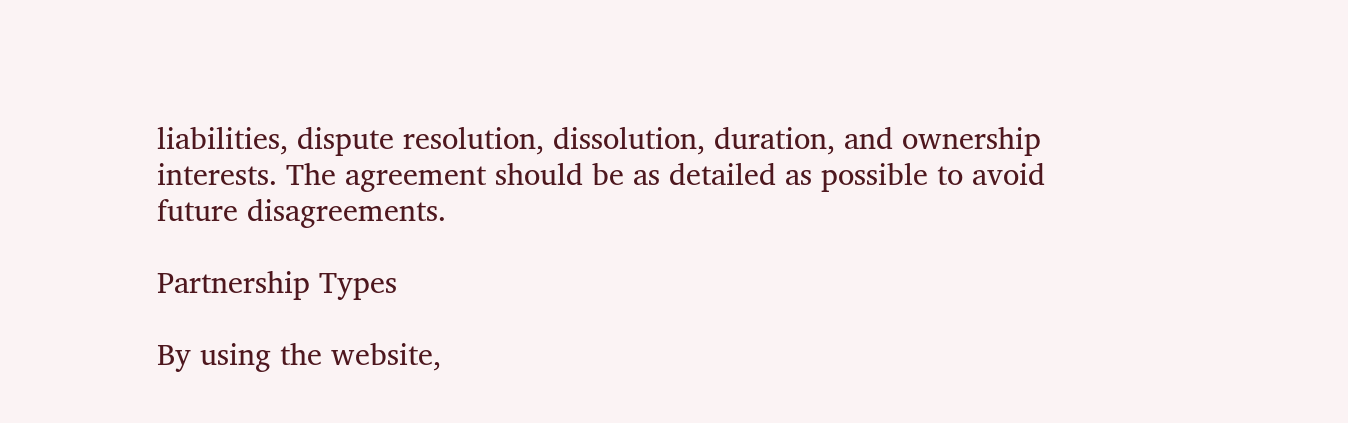liabilities, dispute resolution, dissolution, duration, and ownership interests. The agreement should be as detailed as possible to avoid future disagreements.

Partnership Types

By using the website,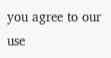you agree to our use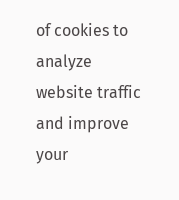of cookies to analyze website traffic and improve your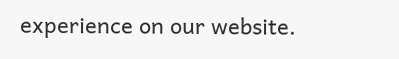experience on our website.